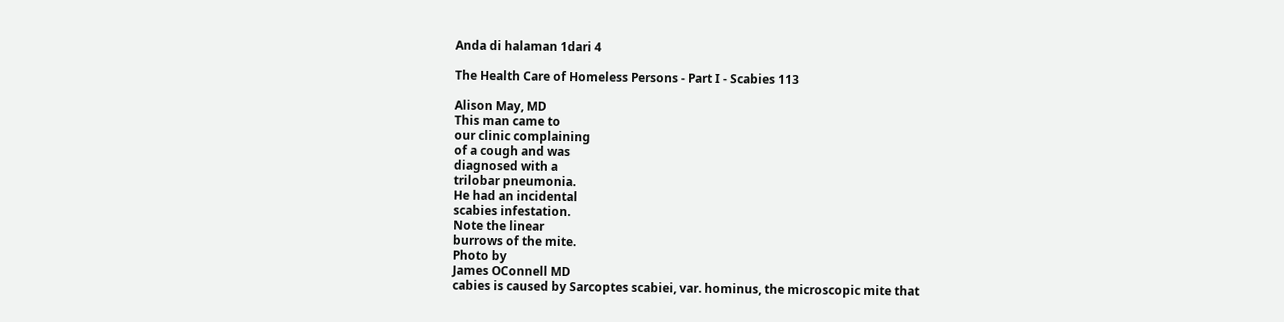Anda di halaman 1dari 4

The Health Care of Homeless Persons - Part I - Scabies 113

Alison May, MD
This man came to
our clinic complaining
of a cough and was
diagnosed with a
trilobar pneumonia.
He had an incidental
scabies infestation.
Note the linear
burrows of the mite.
Photo by
James OConnell MD
cabies is caused by Sarcoptes scabiei, var. hominus, the microscopic mite that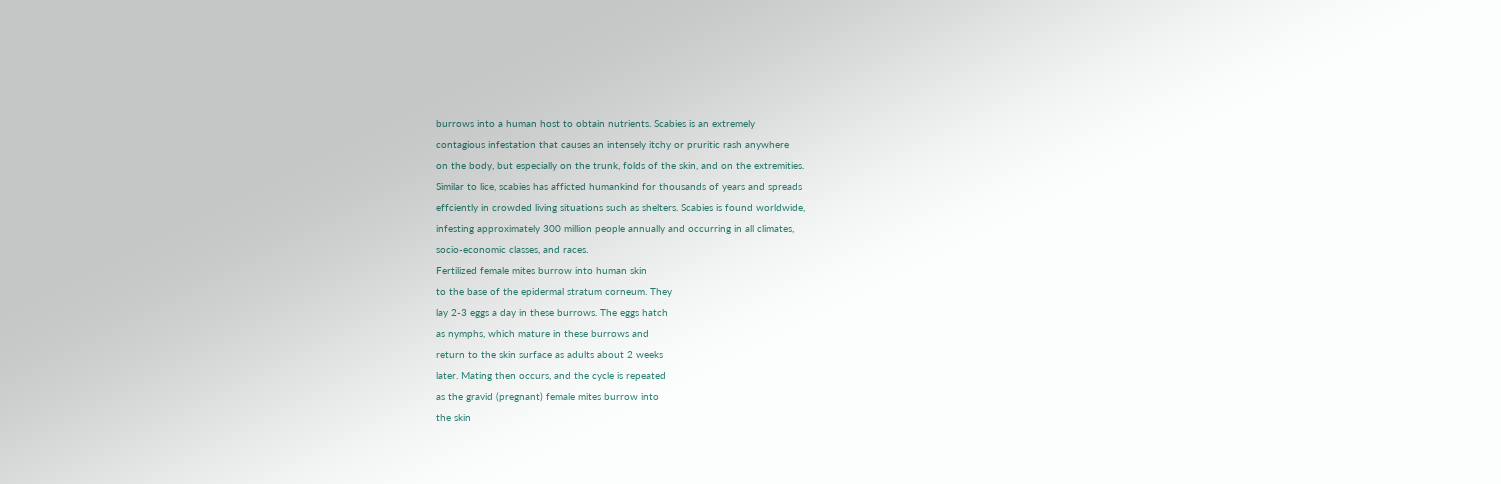burrows into a human host to obtain nutrients. Scabies is an extremely
contagious infestation that causes an intensely itchy or pruritic rash anywhere
on the body, but especially on the trunk, folds of the skin, and on the extremities.
Similar to lice, scabies has afficted humankind for thousands of years and spreads
effciently in crowded living situations such as shelters. Scabies is found worldwide,
infesting approximately 300 million people annually and occurring in all climates,
socio-economic classes, and races.
Fertilized female mites burrow into human skin
to the base of the epidermal stratum corneum. They
lay 2-3 eggs a day in these burrows. The eggs hatch
as nymphs, which mature in these burrows and
return to the skin surface as adults about 2 weeks
later. Mating then occurs, and the cycle is repeated
as the gravid (pregnant) female mites burrow into
the skin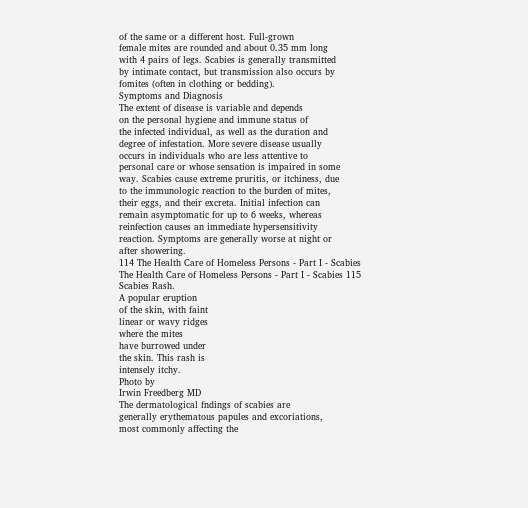of the same or a different host. Full-grown
female mites are rounded and about 0.35 mm long
with 4 pairs of legs. Scabies is generally transmitted
by intimate contact, but transmission also occurs by
fomites (often in clothing or bedding).
Symptoms and Diagnosis
The extent of disease is variable and depends
on the personal hygiene and immune status of
the infected individual, as well as the duration and
degree of infestation. More severe disease usually
occurs in individuals who are less attentive to
personal care or whose sensation is impaired in some
way. Scabies cause extreme pruritis, or itchiness, due
to the immunologic reaction to the burden of mites,
their eggs, and their excreta. Initial infection can
remain asymptomatic for up to 6 weeks, whereas
reinfection causes an immediate hypersensitivity
reaction. Symptoms are generally worse at night or
after showering.
114 The Health Care of Homeless Persons - Part I - Scabies
The Health Care of Homeless Persons - Part I - Scabies 115
Scabies Rash.
A popular eruption
of the skin, with faint
linear or wavy ridges
where the mites
have burrowed under
the skin. This rash is
intensely itchy.
Photo by
Irwin Freedberg MD
The dermatological fndings of scabies are
generally erythematous papules and excoriations,
most commonly affecting the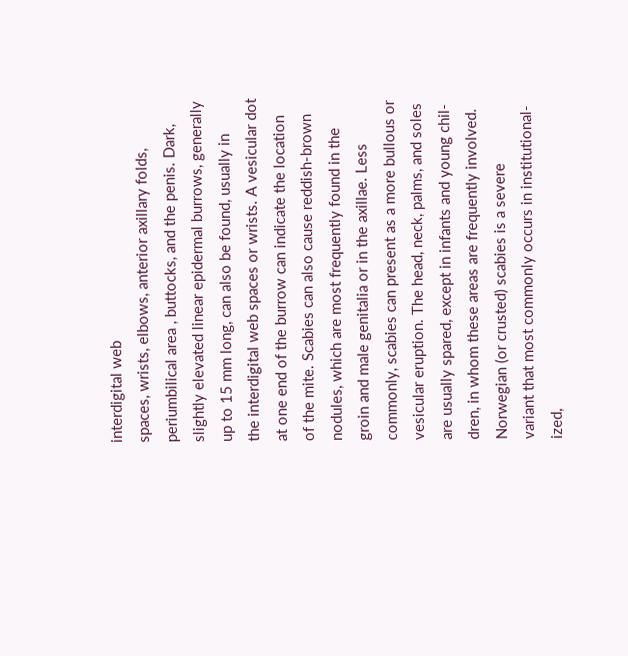interdigital web
spaces, wrists, elbows, anterior axillary folds,
periumbilical area , buttocks, and the penis. Dark,
slightly elevated linear epidermal burrows, generally
up to 15 mm long, can also be found, usually in
the interdigital web spaces or wrists. A vesicular dot
at one end of the burrow can indicate the location
of the mite. Scabies can also cause reddish-brown
nodules, which are most frequently found in the
groin and male genitalia or in the axillae. Less
commonly, scabies can present as a more bullous or
vesicular eruption. The head, neck, palms, and soles
are usually spared, except in infants and young chil-
dren, in whom these areas are frequently involved.
Norwegian (or crusted) scabies is a severe
variant that most commonly occurs in institutional-
ized,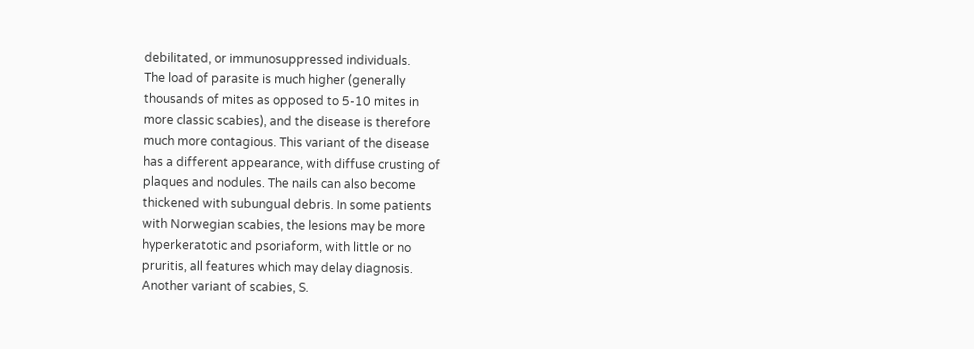debilitated, or immunosuppressed individuals.
The load of parasite is much higher (generally
thousands of mites as opposed to 5-10 mites in
more classic scabies), and the disease is therefore
much more contagious. This variant of the disease
has a different appearance, with diffuse crusting of
plaques and nodules. The nails can also become
thickened with subungual debris. In some patients
with Norwegian scabies, the lesions may be more
hyperkeratotic and psoriaform, with little or no
pruritis, all features which may delay diagnosis.
Another variant of scabies, S.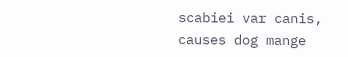scabiei var canis,
causes dog mange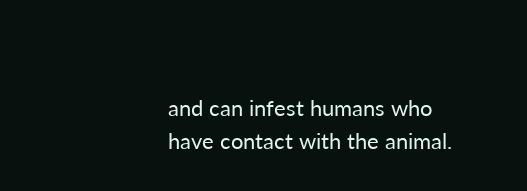and can infest humans who
have contact with the animal.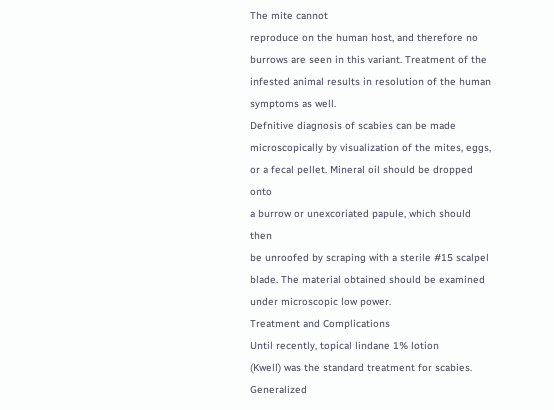The mite cannot
reproduce on the human host, and therefore no
burrows are seen in this variant. Treatment of the
infested animal results in resolution of the human
symptoms as well.
Defnitive diagnosis of scabies can be made
microscopically by visualization of the mites, eggs,
or a fecal pellet. Mineral oil should be dropped onto
a burrow or unexcoriated papule, which should then
be unroofed by scraping with a sterile #15 scalpel
blade. The material obtained should be examined
under microscopic low power.
Treatment and Complications
Until recently, topical lindane 1% lotion
(Kwell) was the standard treatment for scabies.
Generalized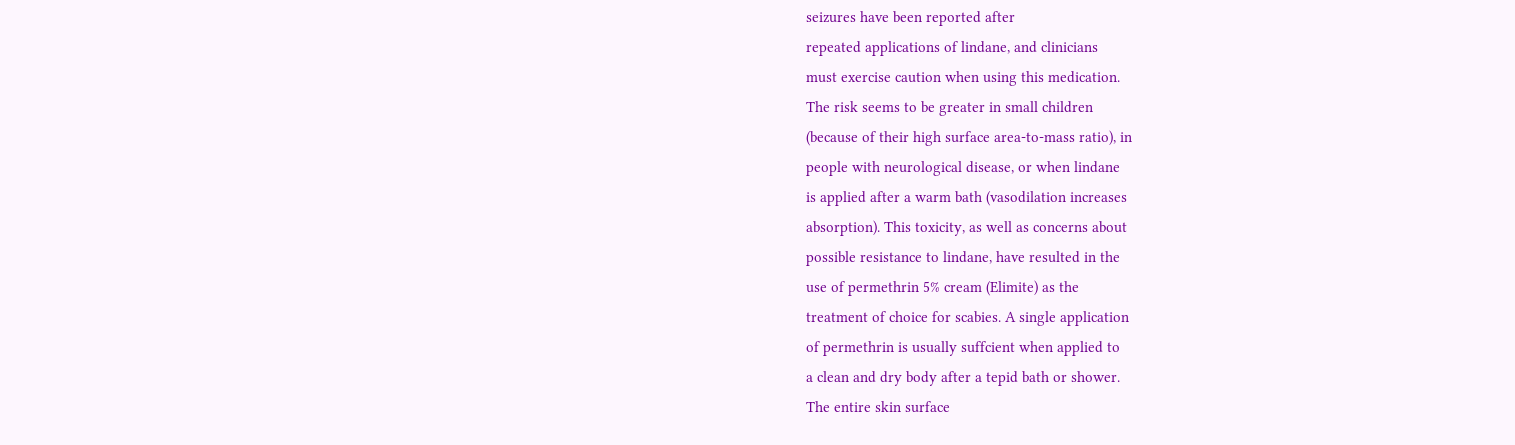seizures have been reported after
repeated applications of lindane, and clinicians
must exercise caution when using this medication.
The risk seems to be greater in small children
(because of their high surface area-to-mass ratio), in
people with neurological disease, or when lindane
is applied after a warm bath (vasodilation increases
absorption). This toxicity, as well as concerns about
possible resistance to lindane, have resulted in the
use of permethrin 5% cream (Elimite) as the
treatment of choice for scabies. A single application
of permethrin is usually suffcient when applied to
a clean and dry body after a tepid bath or shower.
The entire skin surface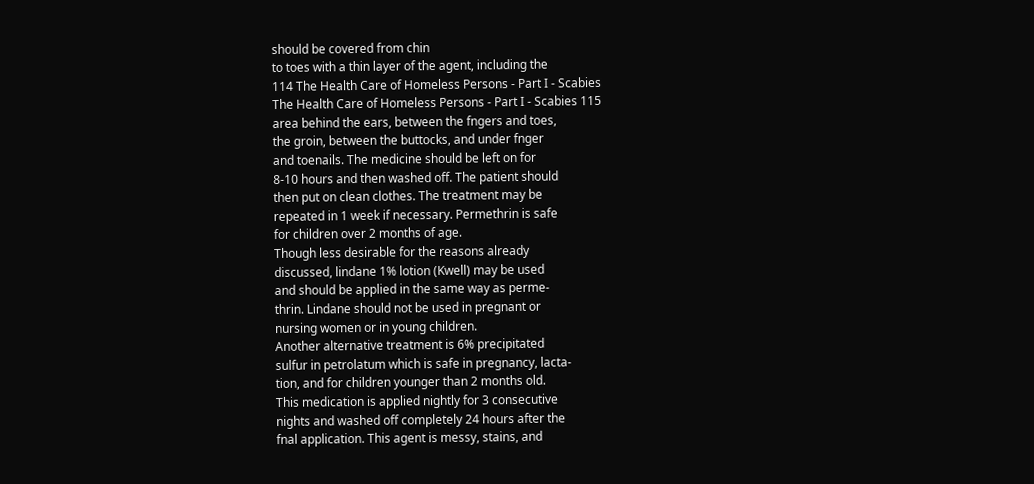should be covered from chin
to toes with a thin layer of the agent, including the
114 The Health Care of Homeless Persons - Part I - Scabies
The Health Care of Homeless Persons - Part I - Scabies 115
area behind the ears, between the fngers and toes,
the groin, between the buttocks, and under fnger
and toenails. The medicine should be left on for
8-10 hours and then washed off. The patient should
then put on clean clothes. The treatment may be
repeated in 1 week if necessary. Permethrin is safe
for children over 2 months of age.
Though less desirable for the reasons already
discussed, lindane 1% lotion (Kwell) may be used
and should be applied in the same way as perme-
thrin. Lindane should not be used in pregnant or
nursing women or in young children.
Another alternative treatment is 6% precipitated
sulfur in petrolatum which is safe in pregnancy, lacta-
tion, and for children younger than 2 months old.
This medication is applied nightly for 3 consecutive
nights and washed off completely 24 hours after the
fnal application. This agent is messy, stains, and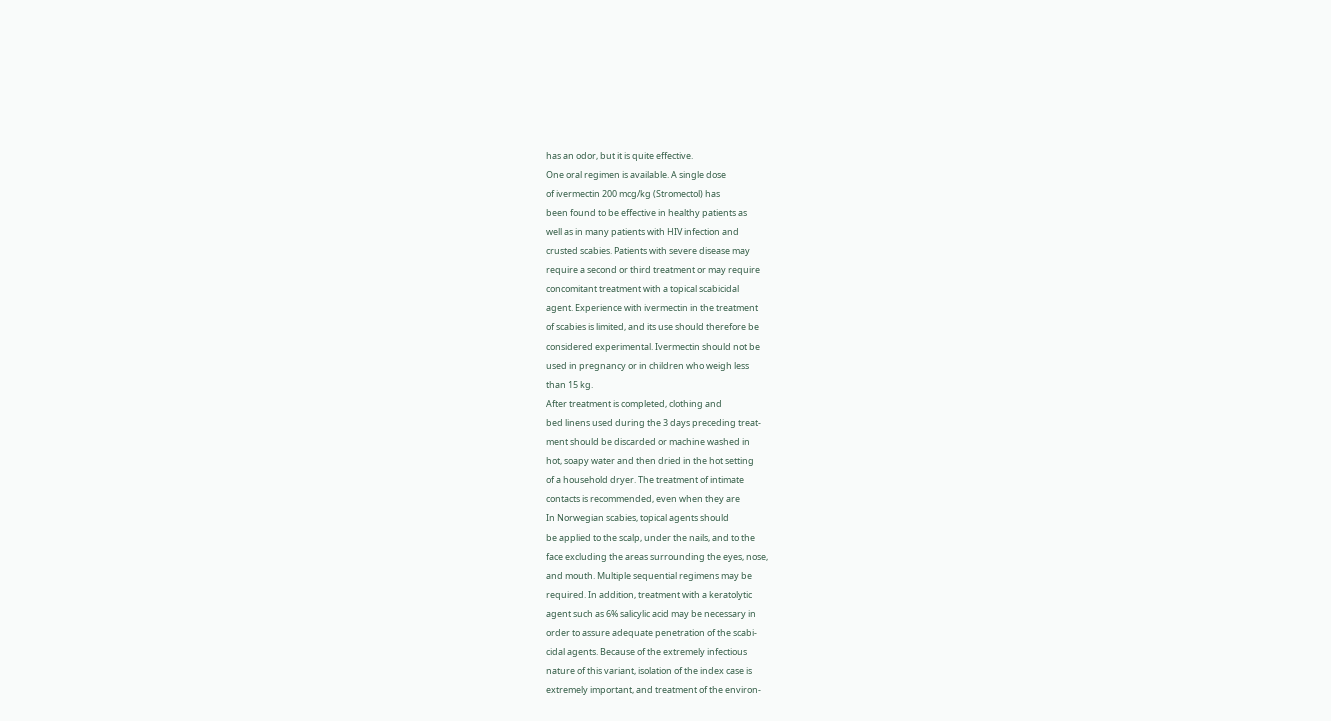has an odor, but it is quite effective.
One oral regimen is available. A single dose
of ivermectin 200 mcg/kg (Stromectol) has
been found to be effective in healthy patients as
well as in many patients with HIV infection and
crusted scabies. Patients with severe disease may
require a second or third treatment or may require
concomitant treatment with a topical scabicidal
agent. Experience with ivermectin in the treatment
of scabies is limited, and its use should therefore be
considered experimental. Ivermectin should not be
used in pregnancy or in children who weigh less
than 15 kg.
After treatment is completed, clothing and
bed linens used during the 3 days preceding treat-
ment should be discarded or machine washed in
hot, soapy water and then dried in the hot setting
of a household dryer. The treatment of intimate
contacts is recommended, even when they are
In Norwegian scabies, topical agents should
be applied to the scalp, under the nails, and to the
face excluding the areas surrounding the eyes, nose,
and mouth. Multiple sequential regimens may be
required. In addition, treatment with a keratolytic
agent such as 6% salicylic acid may be necessary in
order to assure adequate penetration of the scabi-
cidal agents. Because of the extremely infectious
nature of this variant, isolation of the index case is
extremely important, and treatment of the environ-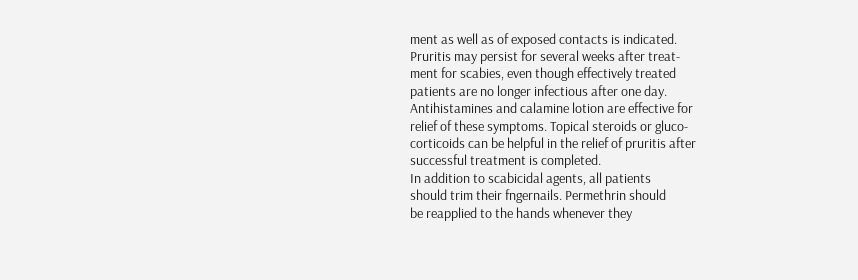ment as well as of exposed contacts is indicated.
Pruritis may persist for several weeks after treat-
ment for scabies, even though effectively treated
patients are no longer infectious after one day.
Antihistamines and calamine lotion are effective for
relief of these symptoms. Topical steroids or gluco-
corticoids can be helpful in the relief of pruritis after
successful treatment is completed.
In addition to scabicidal agents, all patients
should trim their fngernails. Permethrin should
be reapplied to the hands whenever they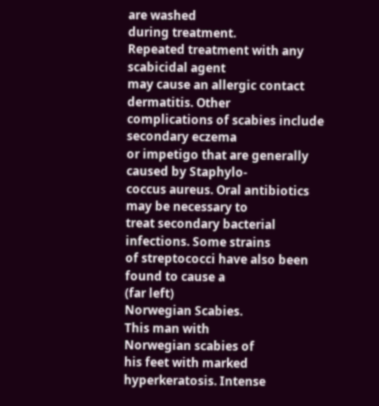are washed
during treatment.
Repeated treatment with any scabicidal agent
may cause an allergic contact dermatitis. Other
complications of scabies include secondary eczema
or impetigo that are generally caused by Staphylo-
coccus aureus. Oral antibiotics may be necessary to
treat secondary bacterial infections. Some strains
of streptococci have also been found to cause a
(far left)
Norwegian Scabies.
This man with
Norwegian scabies of
his feet with marked
hyperkeratosis. Intense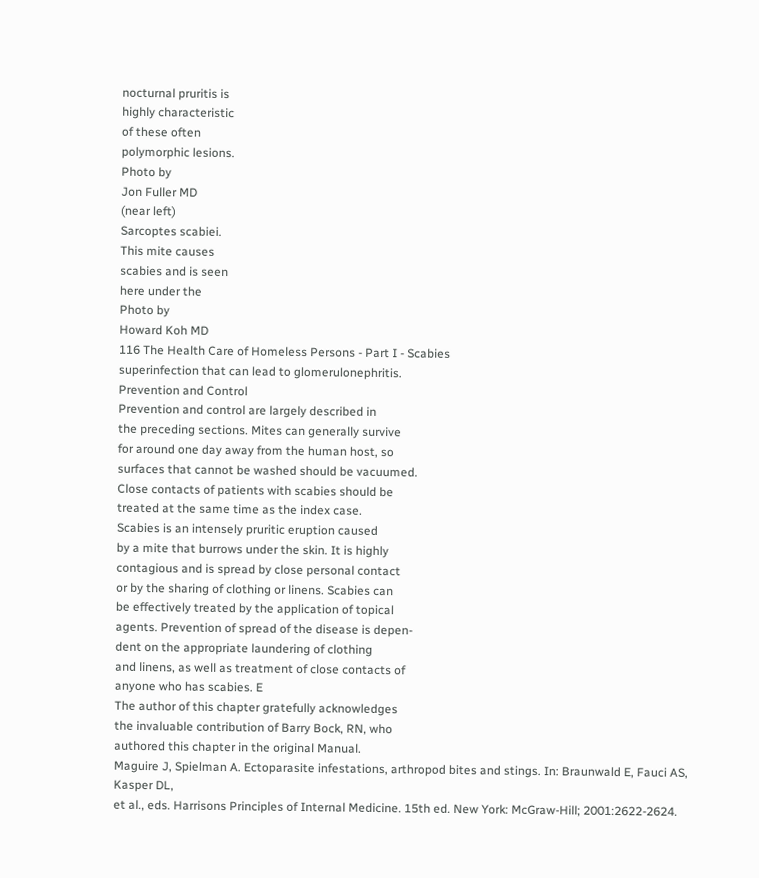nocturnal pruritis is
highly characteristic
of these often
polymorphic lesions.
Photo by
Jon Fuller MD
(near left)
Sarcoptes scabiei.
This mite causes
scabies and is seen
here under the
Photo by
Howard Koh MD
116 The Health Care of Homeless Persons - Part I - Scabies
superinfection that can lead to glomerulonephritis.
Prevention and Control
Prevention and control are largely described in
the preceding sections. Mites can generally survive
for around one day away from the human host, so
surfaces that cannot be washed should be vacuumed.
Close contacts of patients with scabies should be
treated at the same time as the index case.
Scabies is an intensely pruritic eruption caused
by a mite that burrows under the skin. It is highly
contagious and is spread by close personal contact
or by the sharing of clothing or linens. Scabies can
be effectively treated by the application of topical
agents. Prevention of spread of the disease is depen-
dent on the appropriate laundering of clothing
and linens, as well as treatment of close contacts of
anyone who has scabies. E
The author of this chapter gratefully acknowledges
the invaluable contribution of Barry Bock, RN, who
authored this chapter in the original Manual.
Maguire J, Spielman A. Ectoparasite infestations, arthropod bites and stings. In: Braunwald E, Fauci AS, Kasper DL,
et al., eds. Harrisons Principles of Internal Medicine. 15th ed. New York: McGraw-Hill; 2001:2622-2624.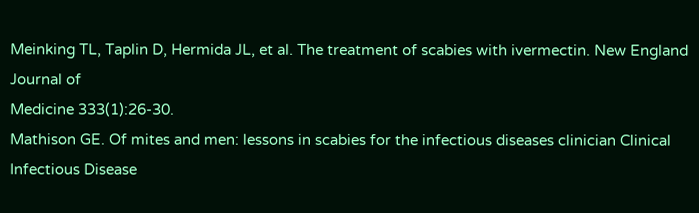Meinking TL, Taplin D, Hermida JL, et al. The treatment of scabies with ivermectin. New England Journal of
Medicine 333(1):26-30.
Mathison GE. Of mites and men: lessons in scabies for the infectious diseases clinician Clinical Infectious Disease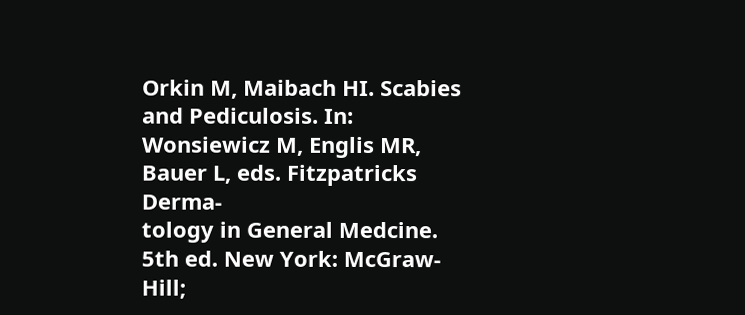Orkin M, Maibach HI. Scabies and Pediculosis. In: Wonsiewicz M, Englis MR, Bauer L, eds. Fitzpatricks Derma-
tology in General Medcine. 5th ed. New York: McGraw-Hill;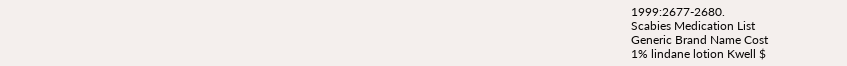1999:2677-2680.
Scabies Medication List
Generic Brand Name Cost
1% lindane lotion Kwell $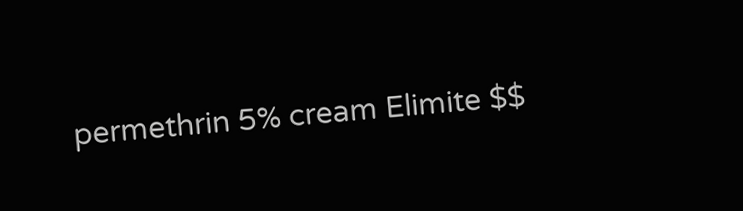permethrin 5% cream Elimite $$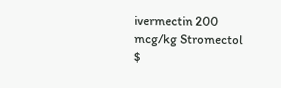ivermectin 200 mcg/kg Stromectol $